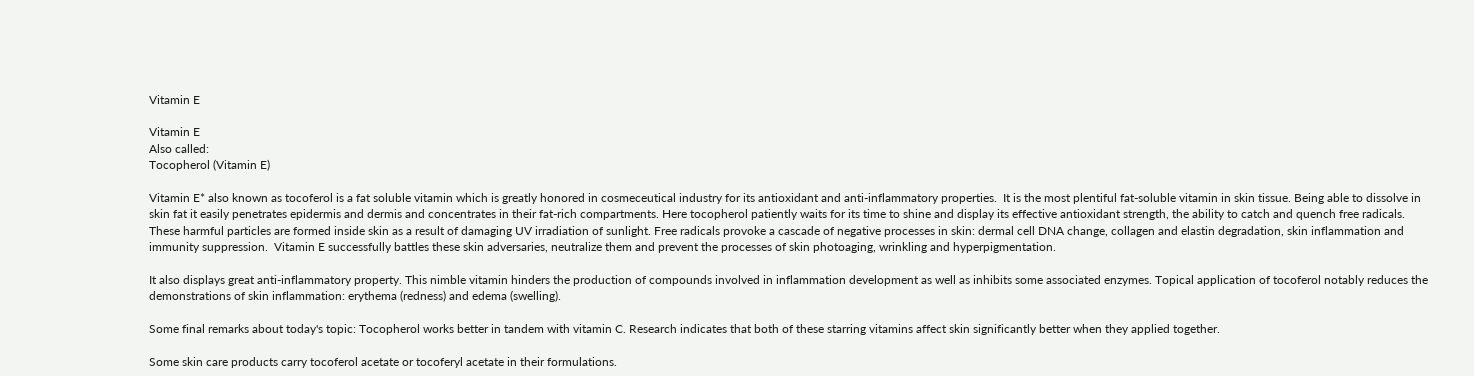Vitamin E

Vitamin E
Also called:
Tocopherol (Vitamin E)

Vitamin E* also known as tocoferol is a fat soluble vitamin which is greatly honored in cosmeceutical industry for its antioxidant and anti-inflammatory properties.  It is the most plentiful fat-soluble vitamin in skin tissue. Being able to dissolve in skin fat it easily penetrates epidermis and dermis and concentrates in their fat-rich compartments. Here tocopherol patiently waits for its time to shine and display its effective antioxidant strength, the ability to catch and quench free radicals. These harmful particles are formed inside skin as a result of damaging UV irradiation of sunlight. Free radicals provoke a cascade of negative processes in skin: dermal cell DNA change, collagen and elastin degradation, skin inflammation and immunity suppression.  Vitamin E successfully battles these skin adversaries, neutralize them and prevent the processes of skin photoaging, wrinkling and hyperpigmentation.

It also displays great anti-inflammatory property. This nimble vitamin hinders the production of compounds involved in inflammation development as well as inhibits some associated enzymes. Topical application of tocoferol notably reduces the demonstrations of skin inflammation: erythema (redness) and edema (swelling).

Some final remarks about today's topic: Tocopherol works better in tandem with vitamin C. Research indicates that both of these starring vitamins affect skin significantly better when they applied together.

Some skin care products carry tocoferol acetate or tocoferyl acetate in their formulations.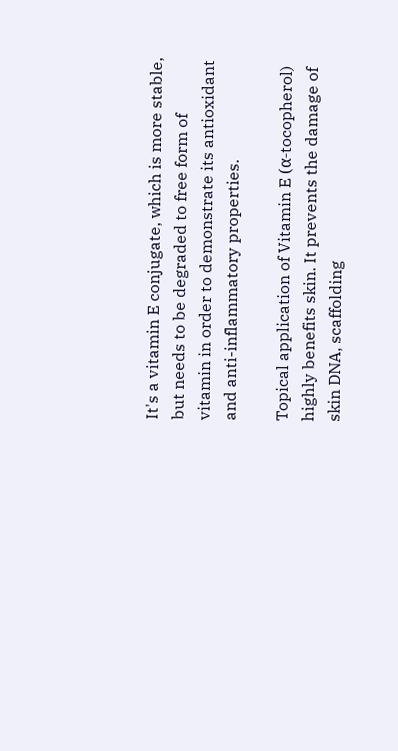It's a vitamin E conjugate, which is more stable, but needs to be degraded to free form of vitamin in order to demonstrate its antioxidant and anti-inflammatory properties.

Topical application of Vitamin E (α-tocopherol) highly benefits skin. It prevents the damage of skin DNA, scaffolding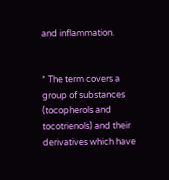and inflammation.


* The term covers a group of substances (tocopherols and tocotrienols) and their derivatives which have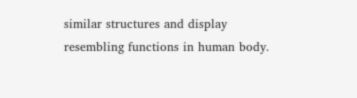similar structures and display resembling functions in human body.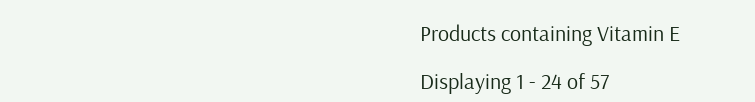Products containing Vitamin E

Displaying 1 - 24 of 57